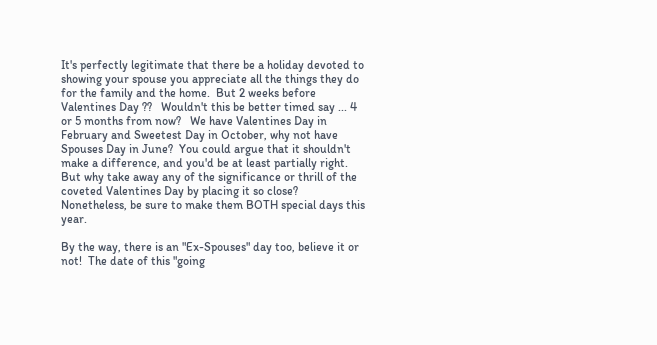It's perfectly legitimate that there be a holiday devoted to showing your spouse you appreciate all the things they do for the family and the home.  But 2 weeks before Valentines Day ??   Wouldn't this be better timed say ... 4 or 5 months from now?   We have Valentines Day in February and Sweetest Day in October, why not have Spouses Day in June?  You could argue that it shouldn't make a difference, and you'd be at least partially right.  But why take away any of the significance or thrill of the coveted Valentines Day by placing it so close?  Nonetheless, be sure to make them BOTH special days this year.

By the way, there is an "Ex-Spouses" day too, believe it or not!  The date of this "going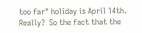too far" holiday is April 14th.  Really?  So the fact that the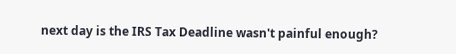next day is the IRS Tax Deadline wasn't painful enough?